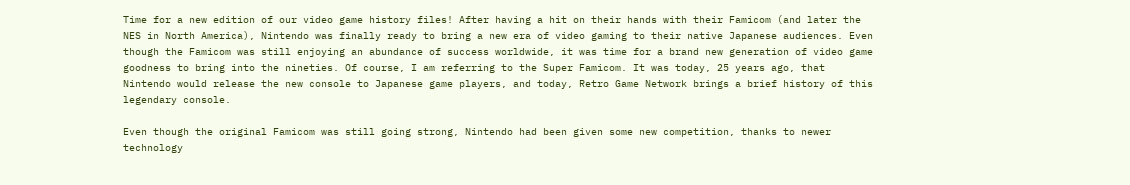Time for a new edition of our video game history files! After having a hit on their hands with their Famicom (and later the NES in North America), Nintendo was finally ready to bring a new era of video gaming to their native Japanese audiences. Even though the Famicom was still enjoying an abundance of success worldwide, it was time for a brand new generation of video game goodness to bring into the nineties. Of course, I am referring to the Super Famicom. It was today, 25 years ago, that Nintendo would release the new console to Japanese game players, and today, Retro Game Network brings a brief history of this legendary console.

Even though the original Famicom was still going strong, Nintendo had been given some new competition, thanks to newer technology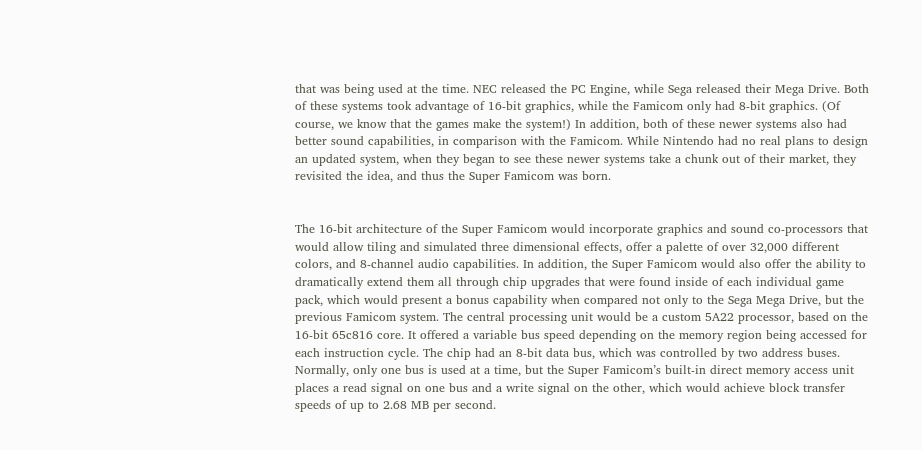that was being used at the time. NEC released the PC Engine, while Sega released their Mega Drive. Both of these systems took advantage of 16-bit graphics, while the Famicom only had 8-bit graphics. (Of course, we know that the games make the system!) In addition, both of these newer systems also had better sound capabilities, in comparison with the Famicom. While Nintendo had no real plans to design an updated system, when they began to see these newer systems take a chunk out of their market, they revisited the idea, and thus the Super Famicom was born.


The 16-bit architecture of the Super Famicom would incorporate graphics and sound co-processors that would allow tiling and simulated three dimensional effects, offer a palette of over 32,000 different colors, and 8-channel audio capabilities. In addition, the Super Famicom would also offer the ability to dramatically extend them all through chip upgrades that were found inside of each individual game pack, which would present a bonus capability when compared not only to the Sega Mega Drive, but the previous Famicom system. The central processing unit would be a custom 5A22 processor, based on the 16-bit 65c816 core. It offered a variable bus speed depending on the memory region being accessed for each instruction cycle. The chip had an 8-bit data bus, which was controlled by two address buses. Normally, only one bus is used at a time, but the Super Famicom’s built-in direct memory access unit places a read signal on one bus and a write signal on the other, which would achieve block transfer speeds of up to 2.68 MB per second.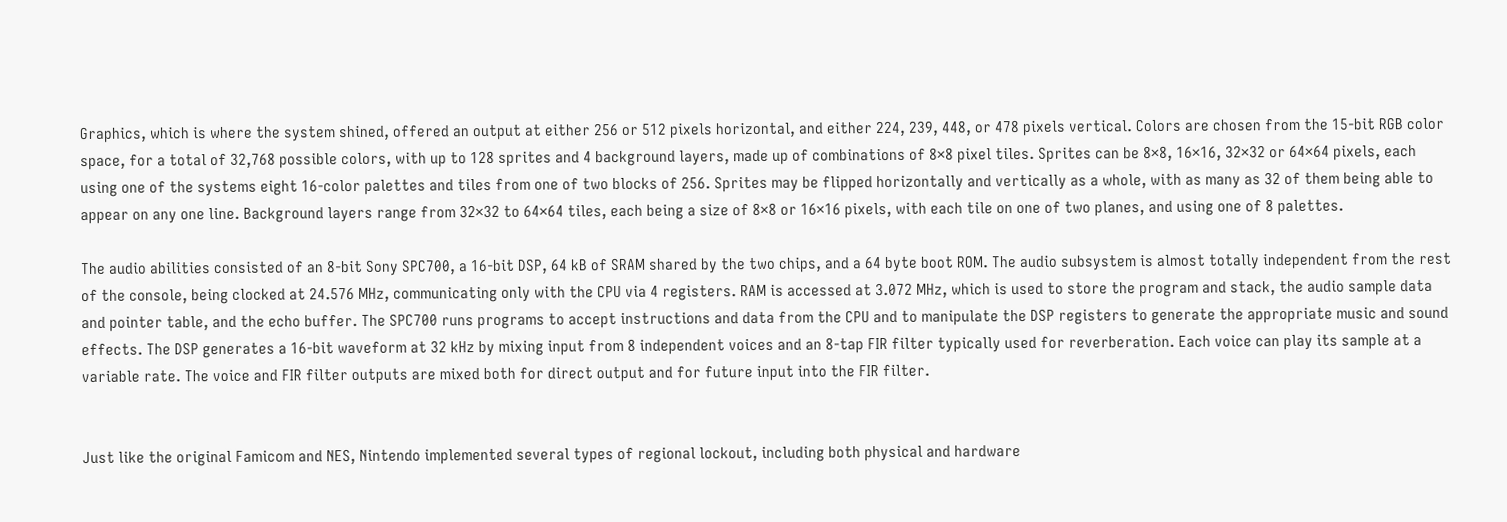Graphics, which is where the system shined, offered an output at either 256 or 512 pixels horizontal, and either 224, 239, 448, or 478 pixels vertical. Colors are chosen from the 15-bit RGB color space, for a total of 32,768 possible colors, with up to 128 sprites and 4 background layers, made up of combinations of 8×8 pixel tiles. Sprites can be 8×8, 16×16, 32×32 or 64×64 pixels, each using one of the systems eight 16-color palettes and tiles from one of two blocks of 256. Sprites may be flipped horizontally and vertically as a whole, with as many as 32 of them being able to appear on any one line. Background layers range from 32×32 to 64×64 tiles, each being a size of 8×8 or 16×16 pixels, with each tile on one of two planes, and using one of 8 palettes.

The audio abilities consisted of an 8-bit Sony SPC700, a 16-bit DSP, 64 kB of SRAM shared by the two chips, and a 64 byte boot ROM. The audio subsystem is almost totally independent from the rest of the console, being clocked at 24.576 MHz, communicating only with the CPU via 4 registers. RAM is accessed at 3.072 MHz, which is used to store the program and stack, the audio sample data and pointer table, and the echo buffer. The SPC700 runs programs to accept instructions and data from the CPU and to manipulate the DSP registers to generate the appropriate music and sound effects. The DSP generates a 16-bit waveform at 32 kHz by mixing input from 8 independent voices and an 8-tap FIR filter typically used for reverberation. Each voice can play its sample at a variable rate. The voice and FIR filter outputs are mixed both for direct output and for future input into the FIR filter.


Just like the original Famicom and NES, Nintendo implemented several types of regional lockout, including both physical and hardware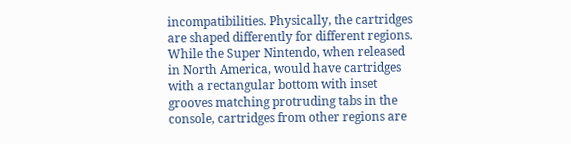incompatibilities. Physically, the cartridges are shaped differently for different regions. While the Super Nintendo, when released in North America, would have cartridges with a rectangular bottom with inset grooves matching protruding tabs in the console, cartridges from other regions are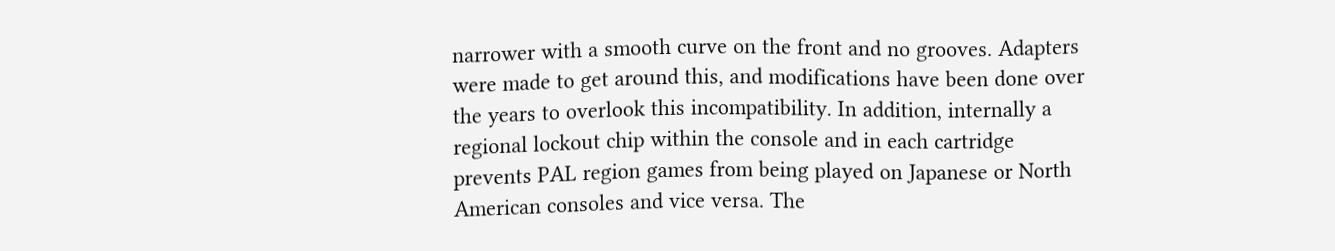narrower with a smooth curve on the front and no grooves. Adapters were made to get around this, and modifications have been done over the years to overlook this incompatibility. In addition, internally a regional lockout chip within the console and in each cartridge prevents PAL region games from being played on Japanese or North American consoles and vice versa. The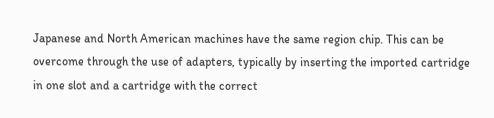Japanese and North American machines have the same region chip. This can be overcome through the use of adapters, typically by inserting the imported cartridge in one slot and a cartridge with the correct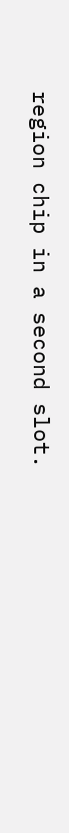region chip in a second slot.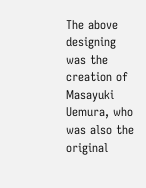The above designing was the creation of Masayuki Uemura, who was also the original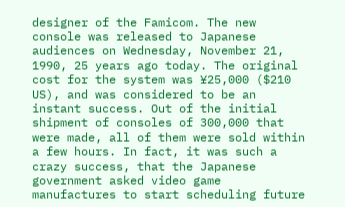designer of the Famicom. The new console was released to Japanese audiences on Wednesday, November 21, 1990, 25 years ago today. The original cost for the system was ¥25,000 ($210 US), and was considered to be an instant success. Out of the initial shipment of consoles of 300,000 that were made, all of them were sold within a few hours. In fact, it was such a crazy success, that the Japanese government asked video game manufactures to start scheduling future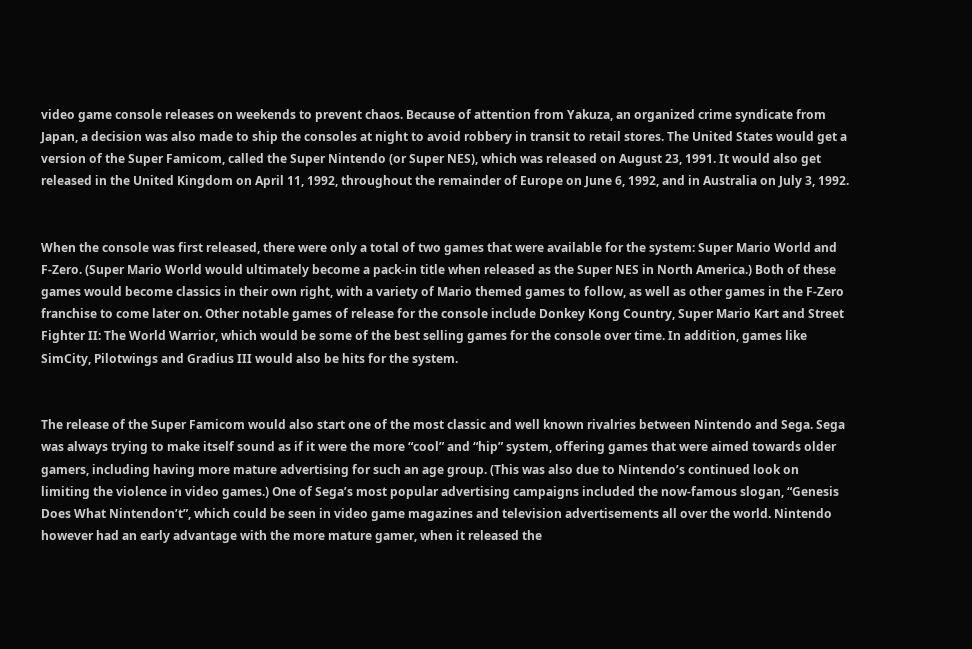video game console releases on weekends to prevent chaos. Because of attention from Yakuza, an organized crime syndicate from Japan, a decision was also made to ship the consoles at night to avoid robbery in transit to retail stores. The United States would get a version of the Super Famicom, called the Super Nintendo (or Super NES), which was released on August 23, 1991. It would also get released in the United Kingdom on April 11, 1992, throughout the remainder of Europe on June 6, 1992, and in Australia on July 3, 1992.


When the console was first released, there were only a total of two games that were available for the system: Super Mario World and F-Zero. (Super Mario World would ultimately become a pack-in title when released as the Super NES in North America.) Both of these games would become classics in their own right, with a variety of Mario themed games to follow, as well as other games in the F-Zero franchise to come later on. Other notable games of release for the console include Donkey Kong Country, Super Mario Kart and Street Fighter II: The World Warrior, which would be some of the best selling games for the console over time. In addition, games like SimCity, Pilotwings and Gradius III would also be hits for the system.


The release of the Super Famicom would also start one of the most classic and well known rivalries between Nintendo and Sega. Sega was always trying to make itself sound as if it were the more “cool” and “hip” system, offering games that were aimed towards older gamers, including having more mature advertising for such an age group. (This was also due to Nintendo’s continued look on limiting the violence in video games.) One of Sega’s most popular advertising campaigns included the now-famous slogan, “Genesis Does What Nintendon’t”, which could be seen in video game magazines and television advertisements all over the world. Nintendo however had an early advantage with the more mature gamer, when it released the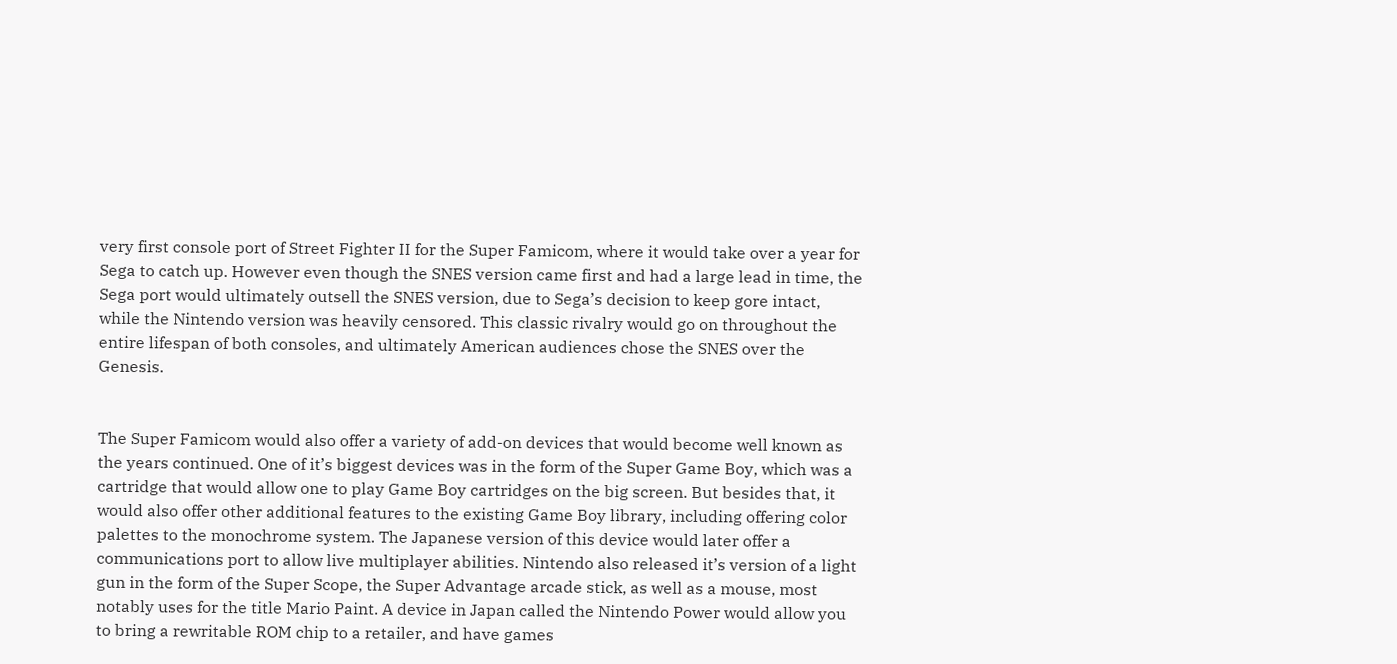very first console port of Street Fighter II for the Super Famicom, where it would take over a year for Sega to catch up. However even though the SNES version came first and had a large lead in time, the Sega port would ultimately outsell the SNES version, due to Sega’s decision to keep gore intact, while the Nintendo version was heavily censored. This classic rivalry would go on throughout the entire lifespan of both consoles, and ultimately American audiences chose the SNES over the Genesis.


The Super Famicom would also offer a variety of add-on devices that would become well known as the years continued. One of it’s biggest devices was in the form of the Super Game Boy, which was a cartridge that would allow one to play Game Boy cartridges on the big screen. But besides that, it would also offer other additional features to the existing Game Boy library, including offering color palettes to the monochrome system. The Japanese version of this device would later offer a communications port to allow live multiplayer abilities. Nintendo also released it’s version of a light gun in the form of the Super Scope, the Super Advantage arcade stick, as well as a mouse, most notably uses for the title Mario Paint. A device in Japan called the Nintendo Power would allow you to bring a rewritable ROM chip to a retailer, and have games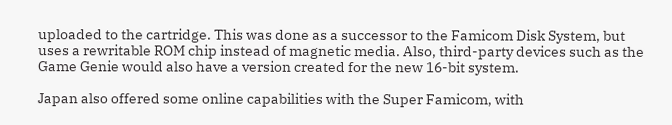uploaded to the cartridge. This was done as a successor to the Famicom Disk System, but uses a rewritable ROM chip instead of magnetic media. Also, third-party devices such as the Game Genie would also have a version created for the new 16-bit system.

Japan also offered some online capabilities with the Super Famicom, with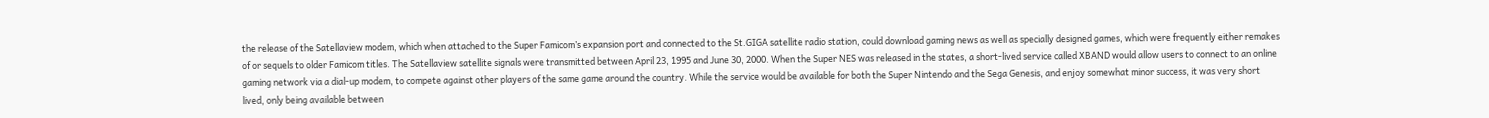the release of the Satellaview modem, which when attached to the Super Famicom’s expansion port and connected to the St.GIGA satellite radio station, could download gaming news as well as specially designed games, which were frequently either remakes of or sequels to older Famicom titles. The Satellaview satellite signals were transmitted between April 23, 1995 and June 30, 2000. When the Super NES was released in the states, a short-lived service called XBAND would allow users to connect to an online gaming network via a dial-up modem, to compete against other players of the same game around the country. While the service would be available for both the Super Nintendo and the Sega Genesis, and enjoy somewhat minor success, it was very short lived, only being available between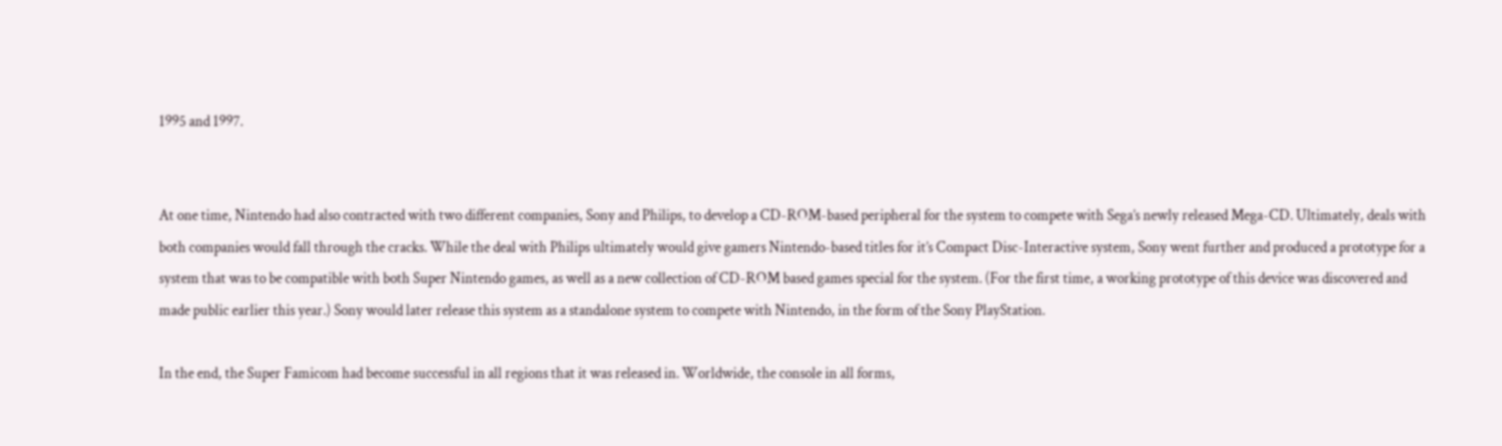1995 and 1997.


At one time, Nintendo had also contracted with two different companies, Sony and Philips, to develop a CD-ROM-based peripheral for the system to compete with Sega’s newly released Mega-CD. Ultimately, deals with both companies would fall through the cracks. While the deal with Philips ultimately would give gamers Nintendo-based titles for it’s Compact Disc-Interactive system, Sony went further and produced a prototype for a system that was to be compatible with both Super Nintendo games, as well as a new collection of CD-ROM based games special for the system. (For the first time, a working prototype of this device was discovered and made public earlier this year.) Sony would later release this system as a standalone system to compete with Nintendo, in the form of the Sony PlayStation.

In the end, the Super Famicom had become successful in all regions that it was released in. Worldwide, the console in all forms,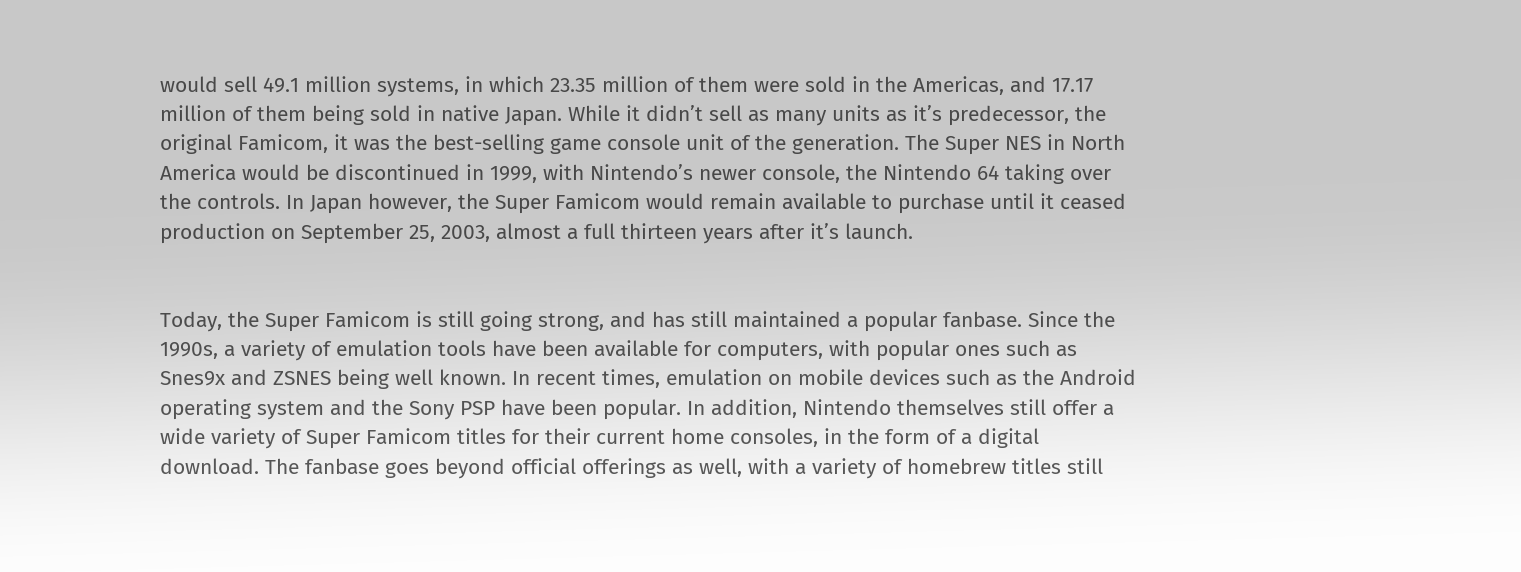would sell 49.1 million systems, in which 23.35 million of them were sold in the Americas, and 17.17 million of them being sold in native Japan. While it didn’t sell as many units as it’s predecessor, the original Famicom, it was the best-selling game console unit of the generation. The Super NES in North America would be discontinued in 1999, with Nintendo’s newer console, the Nintendo 64 taking over the controls. In Japan however, the Super Famicom would remain available to purchase until it ceased production on September 25, 2003, almost a full thirteen years after it’s launch.


Today, the Super Famicom is still going strong, and has still maintained a popular fanbase. Since the 1990s, a variety of emulation tools have been available for computers, with popular ones such as Snes9x and ZSNES being well known. In recent times, emulation on mobile devices such as the Android operating system and the Sony PSP have been popular. In addition, Nintendo themselves still offer a wide variety of Super Famicom titles for their current home consoles, in the form of a digital download. The fanbase goes beyond official offerings as well, with a variety of homebrew titles still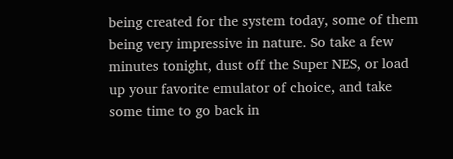being created for the system today, some of them being very impressive in nature. So take a few minutes tonight, dust off the Super NES, or load up your favorite emulator of choice, and take some time to go back in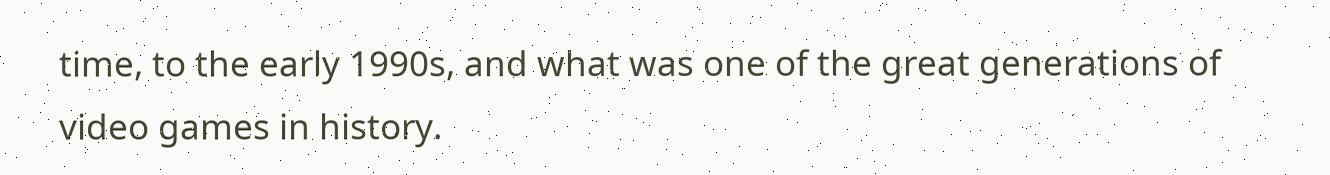time, to the early 1990s, and what was one of the great generations of video games in history.